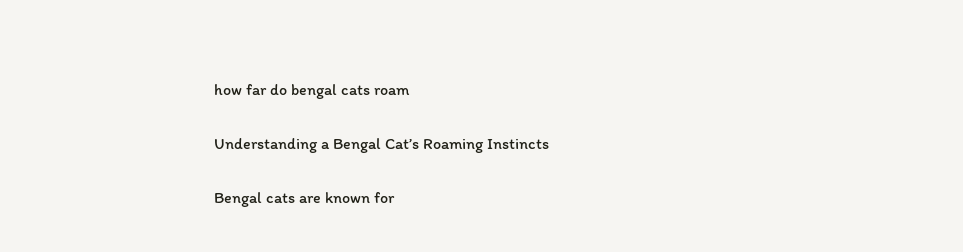how far do bengal cats roam

Understanding a Bengal Cat’s Roaming Instincts

Bengal cats are known for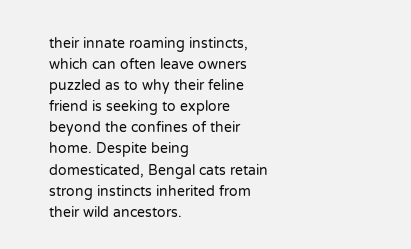their innate roaming instincts, which can often leave owners puzzled as to why their feline friend is seeking to explore beyond the confines of their home. Despite being domesticated, Bengal cats retain strong instincts inherited from their wild ancestors.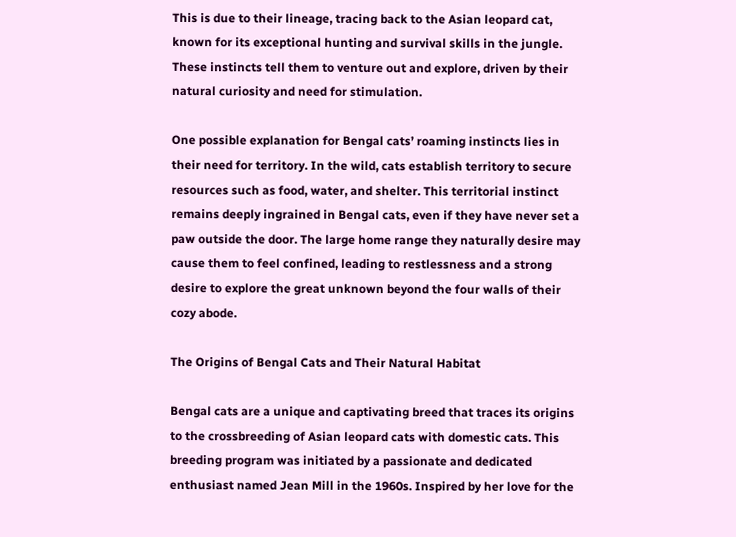This is due to their lineage, tracing back to the Asian leopard cat, known for its exceptional hunting and survival skills in the jungle. These instincts tell them to venture out and explore, driven by their natural curiosity and need for stimulation.

One possible explanation for Bengal cats’ roaming instincts lies in their need for territory. In the wild, cats establish territory to secure resources such as food, water, and shelter. This territorial instinct remains deeply ingrained in Bengal cats, even if they have never set a paw outside the door. The large home range they naturally desire may cause them to feel confined, leading to restlessness and a strong desire to explore the great unknown beyond the four walls of their cozy abode.

The Origins of Bengal Cats and Their Natural Habitat

Bengal cats are a unique and captivating breed that traces its origins to the crossbreeding of Asian leopard cats with domestic cats. This breeding program was initiated by a passionate and dedicated enthusiast named Jean Mill in the 1960s. Inspired by her love for the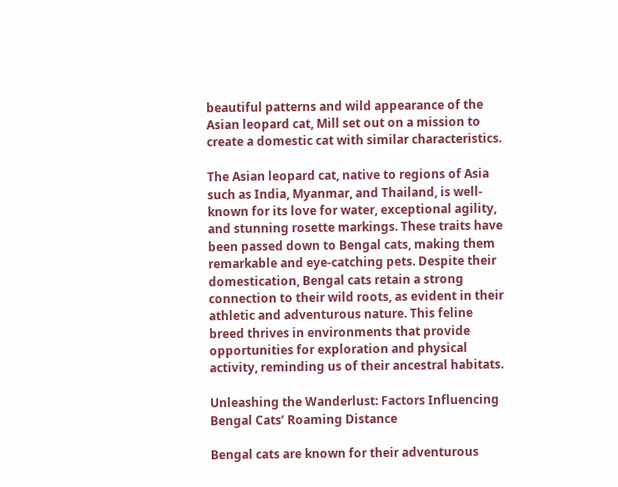beautiful patterns and wild appearance of the Asian leopard cat, Mill set out on a mission to create a domestic cat with similar characteristics.

The Asian leopard cat, native to regions of Asia such as India, Myanmar, and Thailand, is well-known for its love for water, exceptional agility, and stunning rosette markings. These traits have been passed down to Bengal cats, making them remarkable and eye-catching pets. Despite their domestication, Bengal cats retain a strong connection to their wild roots, as evident in their athletic and adventurous nature. This feline breed thrives in environments that provide opportunities for exploration and physical activity, reminding us of their ancestral habitats.

Unleashing the Wanderlust: Factors Influencing Bengal Cats’ Roaming Distance

Bengal cats are known for their adventurous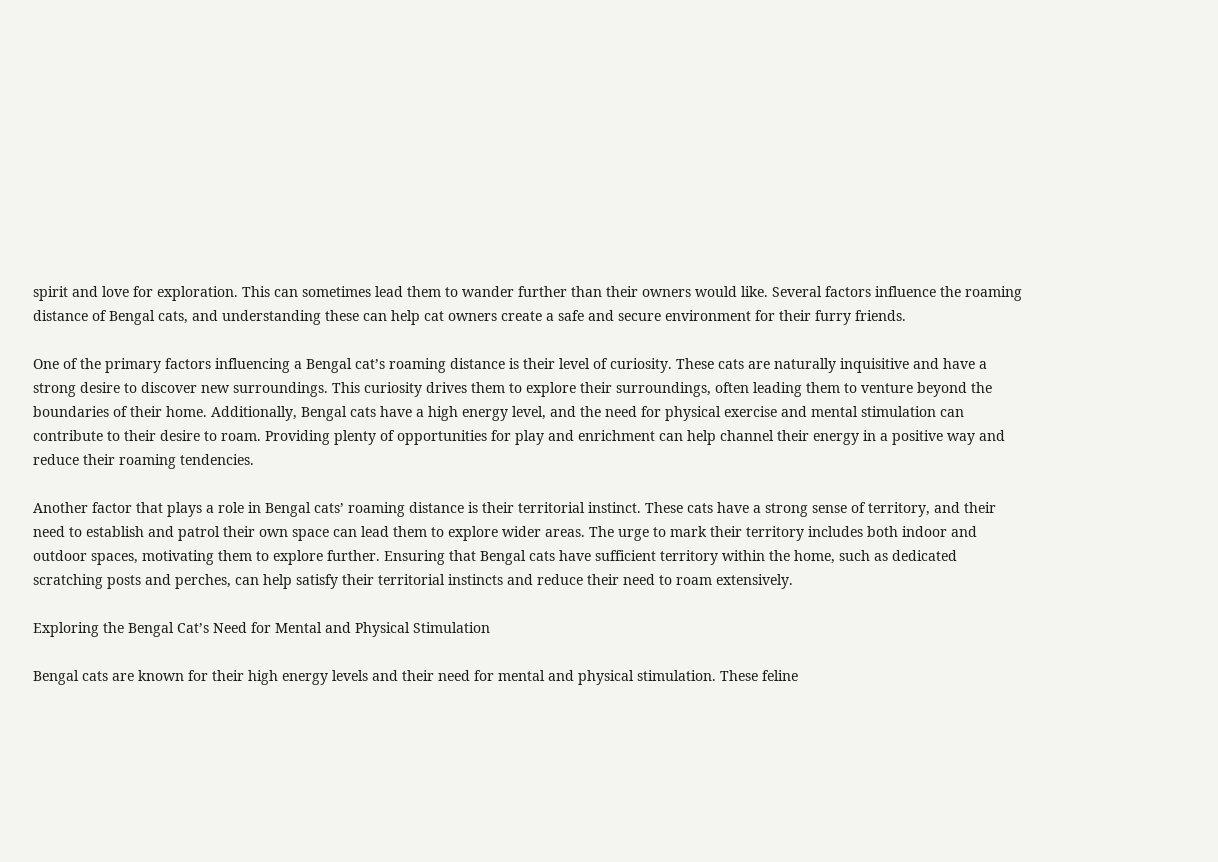spirit and love for exploration. This can sometimes lead them to wander further than their owners would like. Several factors influence the roaming distance of Bengal cats, and understanding these can help cat owners create a safe and secure environment for their furry friends.

One of the primary factors influencing a Bengal cat’s roaming distance is their level of curiosity. These cats are naturally inquisitive and have a strong desire to discover new surroundings. This curiosity drives them to explore their surroundings, often leading them to venture beyond the boundaries of their home. Additionally, Bengal cats have a high energy level, and the need for physical exercise and mental stimulation can contribute to their desire to roam. Providing plenty of opportunities for play and enrichment can help channel their energy in a positive way and reduce their roaming tendencies.

Another factor that plays a role in Bengal cats’ roaming distance is their territorial instinct. These cats have a strong sense of territory, and their need to establish and patrol their own space can lead them to explore wider areas. The urge to mark their territory includes both indoor and outdoor spaces, motivating them to explore further. Ensuring that Bengal cats have sufficient territory within the home, such as dedicated scratching posts and perches, can help satisfy their territorial instincts and reduce their need to roam extensively.

Exploring the Bengal Cat’s Need for Mental and Physical Stimulation

Bengal cats are known for their high energy levels and their need for mental and physical stimulation. These feline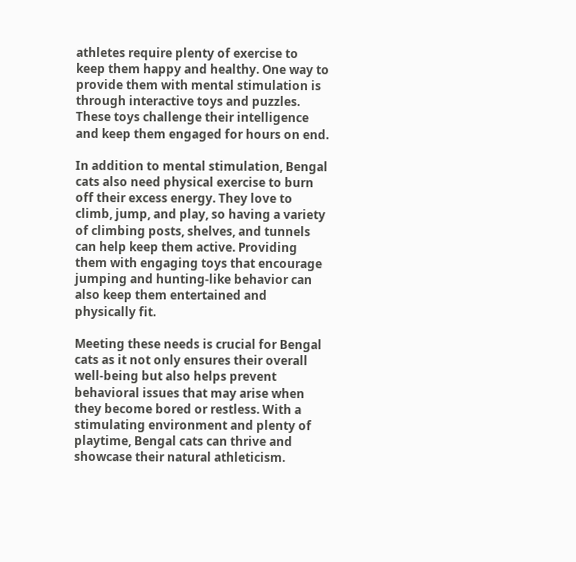athletes require plenty of exercise to keep them happy and healthy. One way to provide them with mental stimulation is through interactive toys and puzzles. These toys challenge their intelligence and keep them engaged for hours on end.

In addition to mental stimulation, Bengal cats also need physical exercise to burn off their excess energy. They love to climb, jump, and play, so having a variety of climbing posts, shelves, and tunnels can help keep them active. Providing them with engaging toys that encourage jumping and hunting-like behavior can also keep them entertained and physically fit.

Meeting these needs is crucial for Bengal cats as it not only ensures their overall well-being but also helps prevent behavioral issues that may arise when they become bored or restless. With a stimulating environment and plenty of playtime, Bengal cats can thrive and showcase their natural athleticism.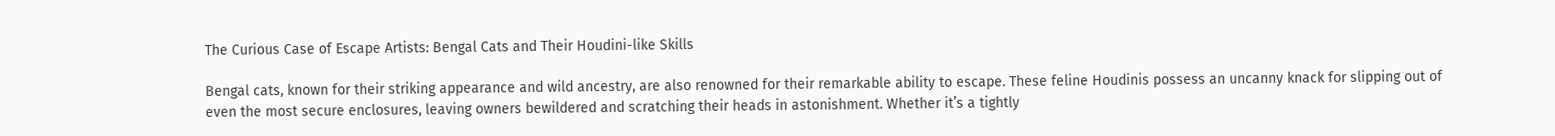The Curious Case of Escape Artists: Bengal Cats and Their Houdini-like Skills

Bengal cats, known for their striking appearance and wild ancestry, are also renowned for their remarkable ability to escape. These feline Houdinis possess an uncanny knack for slipping out of even the most secure enclosures, leaving owners bewildered and scratching their heads in astonishment. Whether it’s a tightly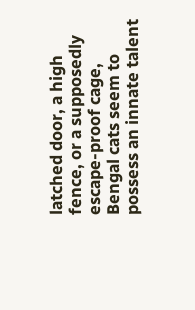latched door, a high fence, or a supposedly escape-proof cage, Bengal cats seem to possess an innate talent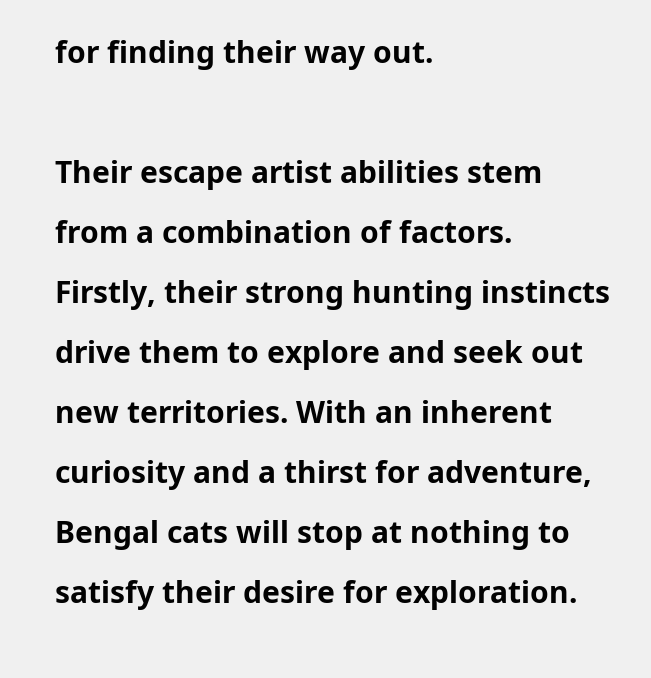for finding their way out.

Their escape artist abilities stem from a combination of factors. Firstly, their strong hunting instincts drive them to explore and seek out new territories. With an inherent curiosity and a thirst for adventure, Bengal cats will stop at nothing to satisfy their desire for exploration.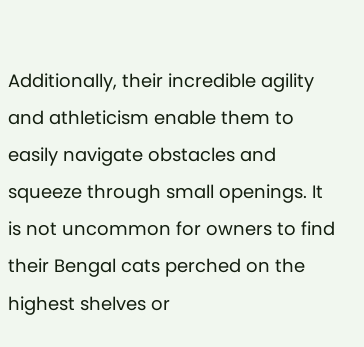Additionally, their incredible agility and athleticism enable them to easily navigate obstacles and squeeze through small openings. It is not uncommon for owners to find their Bengal cats perched on the highest shelves or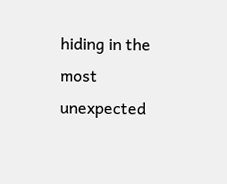hiding in the most unexpected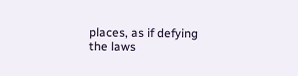places, as if defying the laws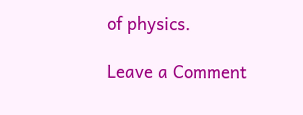of physics.

Leave a Comment